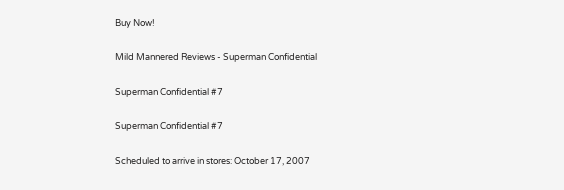Buy Now!

Mild Mannered Reviews - Superman Confidential

Superman Confidential #7

Superman Confidential #7

Scheduled to arrive in stores: October 17, 2007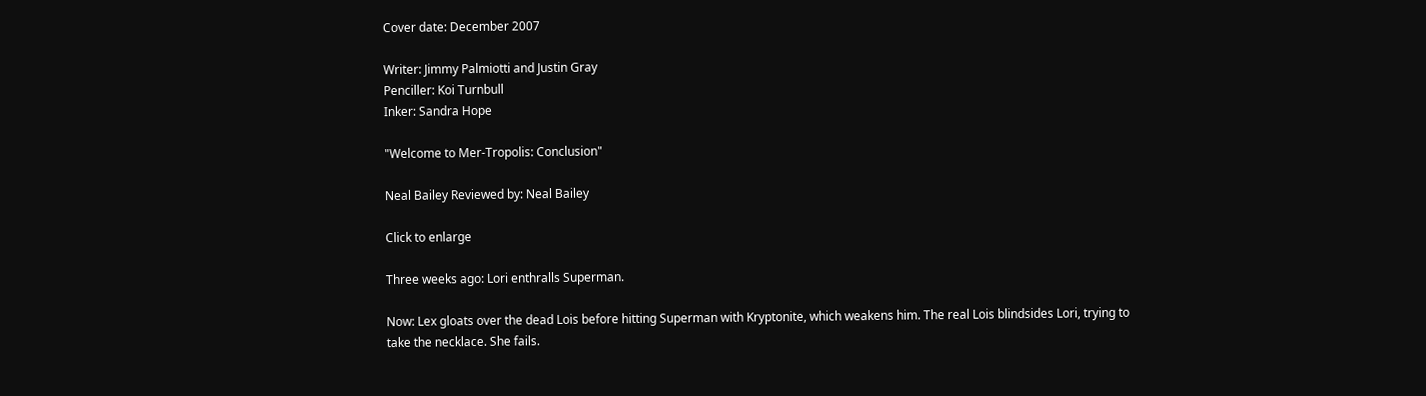Cover date: December 2007

Writer: Jimmy Palmiotti and Justin Gray
Penciller: Koi Turnbull
Inker: Sandra Hope

"Welcome to Mer-Tropolis: Conclusion"

Neal Bailey Reviewed by: Neal Bailey

Click to enlarge

Three weeks ago: Lori enthralls Superman.

Now: Lex gloats over the dead Lois before hitting Superman with Kryptonite, which weakens him. The real Lois blindsides Lori, trying to take the necklace. She fails.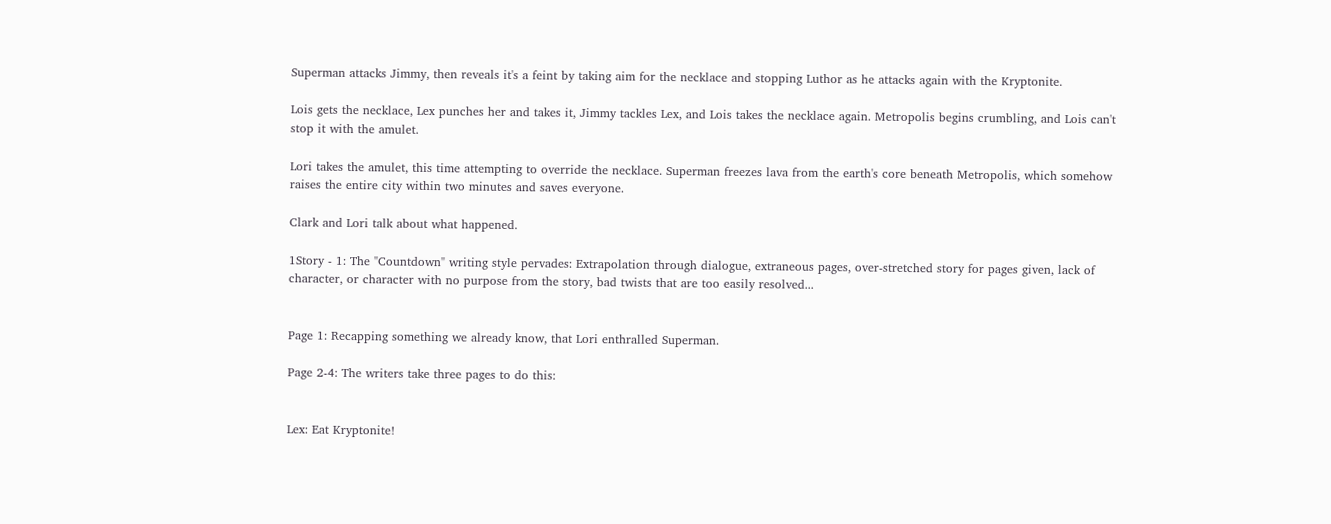Superman attacks Jimmy, then reveals it's a feint by taking aim for the necklace and stopping Luthor as he attacks again with the Kryptonite.

Lois gets the necklace, Lex punches her and takes it, Jimmy tackles Lex, and Lois takes the necklace again. Metropolis begins crumbling, and Lois can't stop it with the amulet.

Lori takes the amulet, this time attempting to override the necklace. Superman freezes lava from the earth's core beneath Metropolis, which somehow raises the entire city within two minutes and saves everyone.

Clark and Lori talk about what happened.

1Story - 1: The "Countdown" writing style pervades: Extrapolation through dialogue, extraneous pages, over-stretched story for pages given, lack of character, or character with no purpose from the story, bad twists that are too easily resolved...


Page 1: Recapping something we already know, that Lori enthralled Superman.

Page 2-4: The writers take three pages to do this:


Lex: Eat Kryptonite!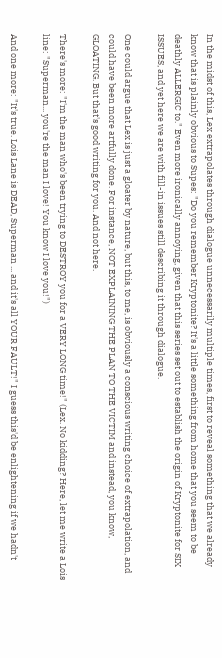In the midst of this, Lex extrapolates through dialogue unnecessarily multiple times, first to reveal something that we already know that is plainly obvious to Supes: "Do you remember Kryptonite? It's a little something from home that you seem to be deathly ALLERGIC to." Even more ironically annoying, given that this series set out to establish the origin of Kryptonite for SIX ISSUES, and yet here we are with fill-in issues still describing it through dialogue.

One could argue that Lex is just a gloater by nature, but this, to me, is obviously a conscious writing choice of extrapolation, and could have been more artfully done. For instance, NOT EXPLAINING THE PLAN TO THE VICTIM and instead, you know, GLOATING. But that's good writing for you. And not here.

There's more: "I'm the man who's been trying to DESTROY you for a VERY LONG time!" (Lex. No kidding? Here, let me write a Lois line: "Superman... you're the man I love! You know I love you!")

And one more: "It's true. Lois Lane is DEAD, Superman ... and it's all YOUR FAULT!" I guess this'd be enlightening if we hadn't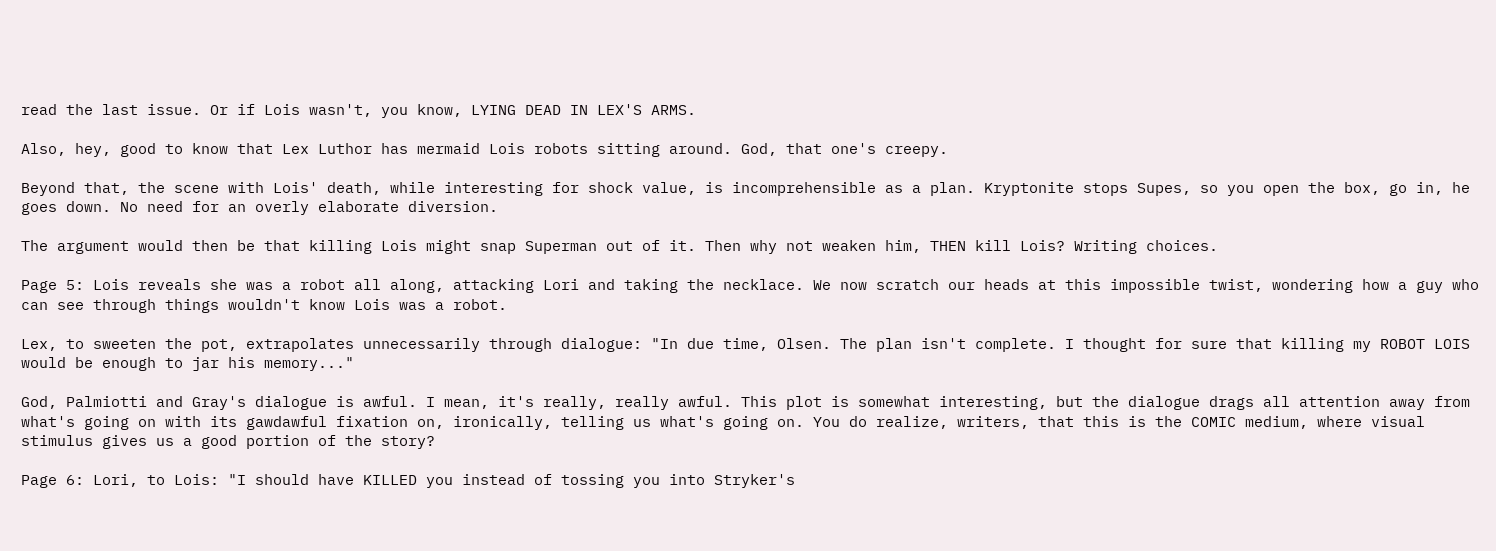read the last issue. Or if Lois wasn't, you know, LYING DEAD IN LEX'S ARMS.

Also, hey, good to know that Lex Luthor has mermaid Lois robots sitting around. God, that one's creepy.

Beyond that, the scene with Lois' death, while interesting for shock value, is incomprehensible as a plan. Kryptonite stops Supes, so you open the box, go in, he goes down. No need for an overly elaborate diversion.

The argument would then be that killing Lois might snap Superman out of it. Then why not weaken him, THEN kill Lois? Writing choices.

Page 5: Lois reveals she was a robot all along, attacking Lori and taking the necklace. We now scratch our heads at this impossible twist, wondering how a guy who can see through things wouldn't know Lois was a robot.

Lex, to sweeten the pot, extrapolates unnecessarily through dialogue: "In due time, Olsen. The plan isn't complete. I thought for sure that killing my ROBOT LOIS would be enough to jar his memory..."

God, Palmiotti and Gray's dialogue is awful. I mean, it's really, really awful. This plot is somewhat interesting, but the dialogue drags all attention away from what's going on with its gawdawful fixation on, ironically, telling us what's going on. You do realize, writers, that this is the COMIC medium, where visual stimulus gives us a good portion of the story?

Page 6: Lori, to Lois: "I should have KILLED you instead of tossing you into Stryker's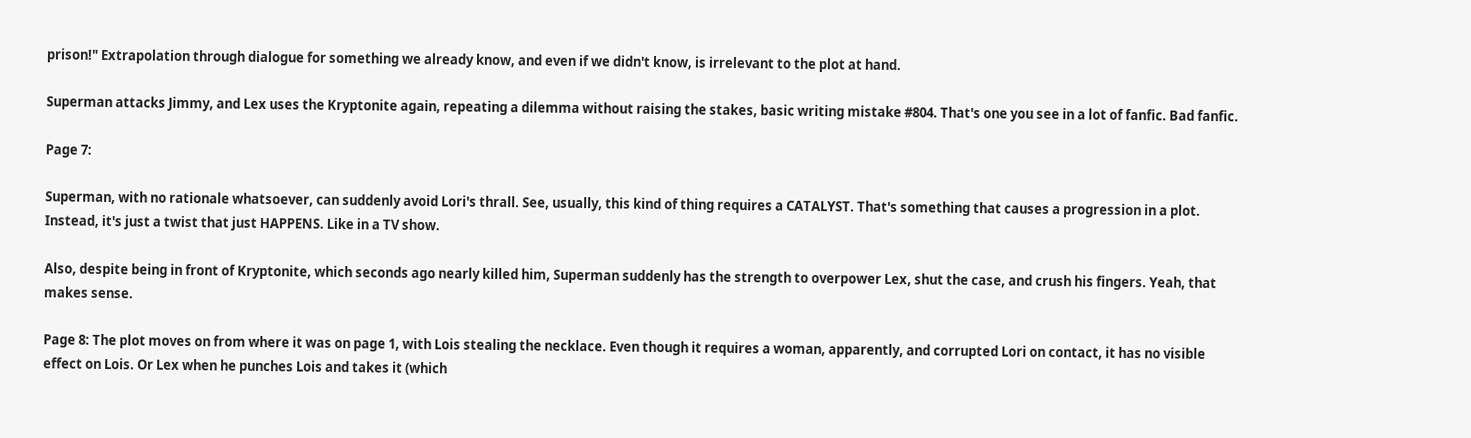prison!" Extrapolation through dialogue for something we already know, and even if we didn't know, is irrelevant to the plot at hand.

Superman attacks Jimmy, and Lex uses the Kryptonite again, repeating a dilemma without raising the stakes, basic writing mistake #804. That's one you see in a lot of fanfic. Bad fanfic.

Page 7:

Superman, with no rationale whatsoever, can suddenly avoid Lori's thrall. See, usually, this kind of thing requires a CATALYST. That's something that causes a progression in a plot. Instead, it's just a twist that just HAPPENS. Like in a TV show.

Also, despite being in front of Kryptonite, which seconds ago nearly killed him, Superman suddenly has the strength to overpower Lex, shut the case, and crush his fingers. Yeah, that makes sense.

Page 8: The plot moves on from where it was on page 1, with Lois stealing the necklace. Even though it requires a woman, apparently, and corrupted Lori on contact, it has no visible effect on Lois. Or Lex when he punches Lois and takes it (which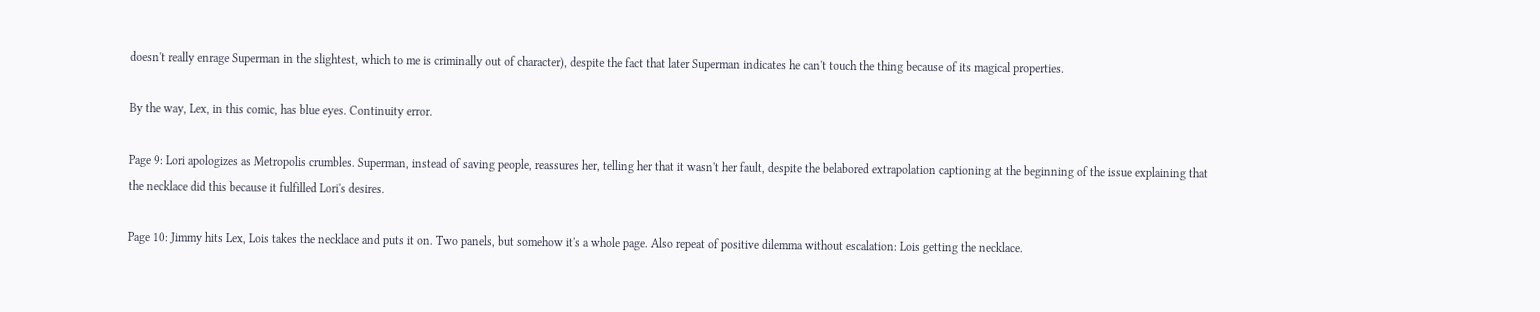doesn't really enrage Superman in the slightest, which to me is criminally out of character), despite the fact that later Superman indicates he can't touch the thing because of its magical properties.

By the way, Lex, in this comic, has blue eyes. Continuity error.

Page 9: Lori apologizes as Metropolis crumbles. Superman, instead of saving people, reassures her, telling her that it wasn't her fault, despite the belabored extrapolation captioning at the beginning of the issue explaining that the necklace did this because it fulfilled Lori's desires.

Page 10: Jimmy hits Lex, Lois takes the necklace and puts it on. Two panels, but somehow it's a whole page. Also repeat of positive dilemma without escalation: Lois getting the necklace.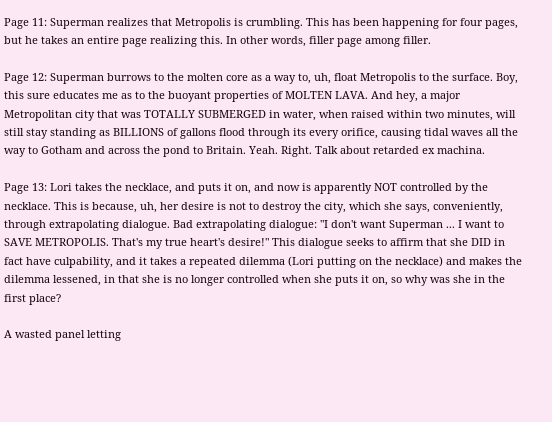Page 11: Superman realizes that Metropolis is crumbling. This has been happening for four pages, but he takes an entire page realizing this. In other words, filler page among filler.

Page 12: Superman burrows to the molten core as a way to, uh, float Metropolis to the surface. Boy, this sure educates me as to the buoyant properties of MOLTEN LAVA. And hey, a major Metropolitan city that was TOTALLY SUBMERGED in water, when raised within two minutes, will still stay standing as BILLIONS of gallons flood through its every orifice, causing tidal waves all the way to Gotham and across the pond to Britain. Yeah. Right. Talk about retarded ex machina.

Page 13: Lori takes the necklace, and puts it on, and now is apparently NOT controlled by the necklace. This is because, uh, her desire is not to destroy the city, which she says, conveniently, through extrapolating dialogue. Bad extrapolating dialogue: "I don't want Superman ... I want to SAVE METROPOLIS. That's my true heart's desire!" This dialogue seeks to affirm that she DID in fact have culpability, and it takes a repeated dilemma (Lori putting on the necklace) and makes the dilemma lessened, in that she is no longer controlled when she puts it on, so why was she in the first place?

A wasted panel letting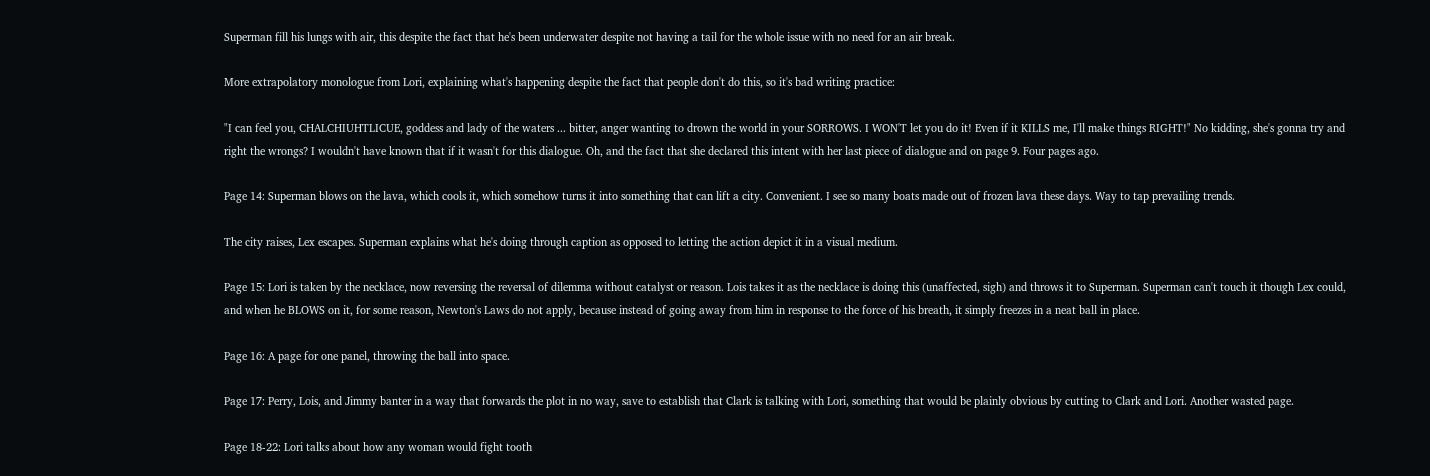Superman fill his lungs with air, this despite the fact that he's been underwater despite not having a tail for the whole issue with no need for an air break.

More extrapolatory monologue from Lori, explaining what's happening despite the fact that people don't do this, so it's bad writing practice:

"I can feel you, CHALCHIUHTLICUE, goddess and lady of the waters ... bitter, anger wanting to drown the world in your SORROWS. I WON'T let you do it! Even if it KILLS me, I'll make things RIGHT!" No kidding, she's gonna try and right the wrongs? I wouldn't have known that if it wasn't for this dialogue. Oh, and the fact that she declared this intent with her last piece of dialogue and on page 9. Four pages ago.

Page 14: Superman blows on the lava, which cools it, which somehow turns it into something that can lift a city. Convenient. I see so many boats made out of frozen lava these days. Way to tap prevailing trends.

The city raises, Lex escapes. Superman explains what he's doing through caption as opposed to letting the action depict it in a visual medium.

Page 15: Lori is taken by the necklace, now reversing the reversal of dilemma without catalyst or reason. Lois takes it as the necklace is doing this (unaffected, sigh) and throws it to Superman. Superman can't touch it though Lex could, and when he BLOWS on it, for some reason, Newton's Laws do not apply, because instead of going away from him in response to the force of his breath, it simply freezes in a neat ball in place.

Page 16: A page for one panel, throwing the ball into space.

Page 17: Perry, Lois, and Jimmy banter in a way that forwards the plot in no way, save to establish that Clark is talking with Lori, something that would be plainly obvious by cutting to Clark and Lori. Another wasted page.

Page 18-22: Lori talks about how any woman would fight tooth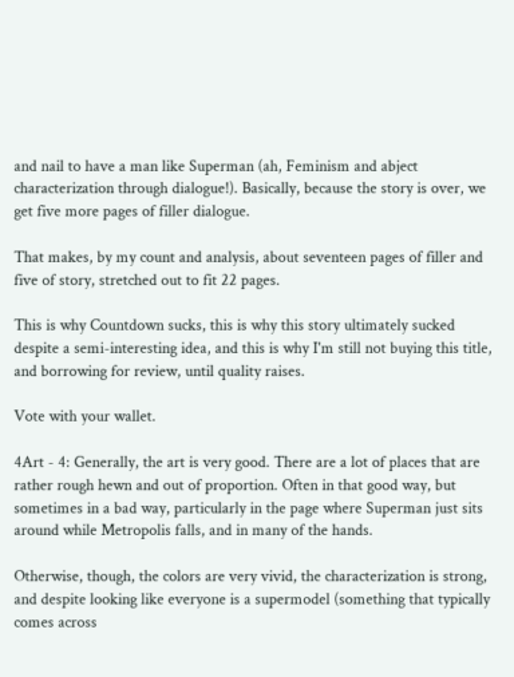and nail to have a man like Superman (ah, Feminism and abject characterization through dialogue!). Basically, because the story is over, we get five more pages of filler dialogue.

That makes, by my count and analysis, about seventeen pages of filler and five of story, stretched out to fit 22 pages.

This is why Countdown sucks, this is why this story ultimately sucked despite a semi-interesting idea, and this is why I'm still not buying this title, and borrowing for review, until quality raises.

Vote with your wallet.

4Art - 4: Generally, the art is very good. There are a lot of places that are rather rough hewn and out of proportion. Often in that good way, but sometimes in a bad way, particularly in the page where Superman just sits around while Metropolis falls, and in many of the hands.

Otherwise, though, the colors are very vivid, the characterization is strong, and despite looking like everyone is a supermodel (something that typically comes across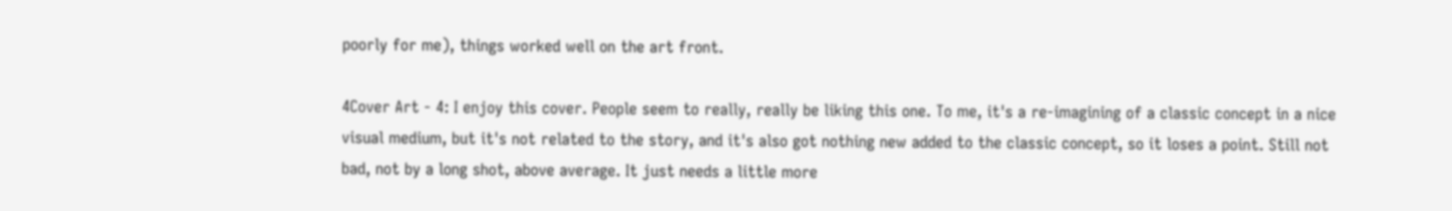poorly for me), things worked well on the art front.

4Cover Art - 4: I enjoy this cover. People seem to really, really be liking this one. To me, it's a re-imagining of a classic concept in a nice visual medium, but it's not related to the story, and it's also got nothing new added to the classic concept, so it loses a point. Still not bad, not by a long shot, above average. It just needs a little more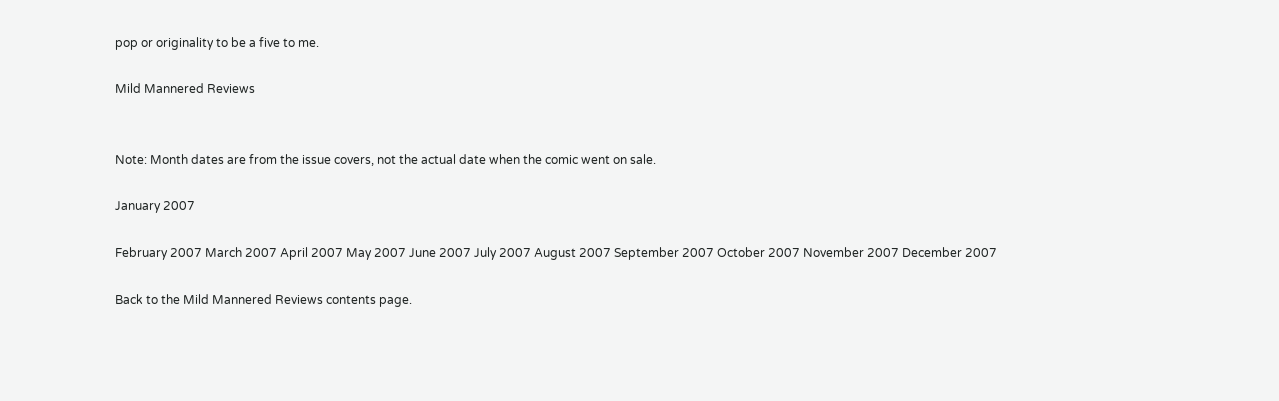pop or originality to be a five to me.

Mild Mannered Reviews


Note: Month dates are from the issue covers, not the actual date when the comic went on sale.

January 2007

February 2007 March 2007 April 2007 May 2007 June 2007 July 2007 August 2007 September 2007 October 2007 November 2007 December 2007

Back to the Mild Mannered Reviews contents page.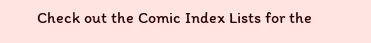Check out the Comic Index Lists for the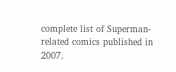complete list of Superman-related comics published in 2007.